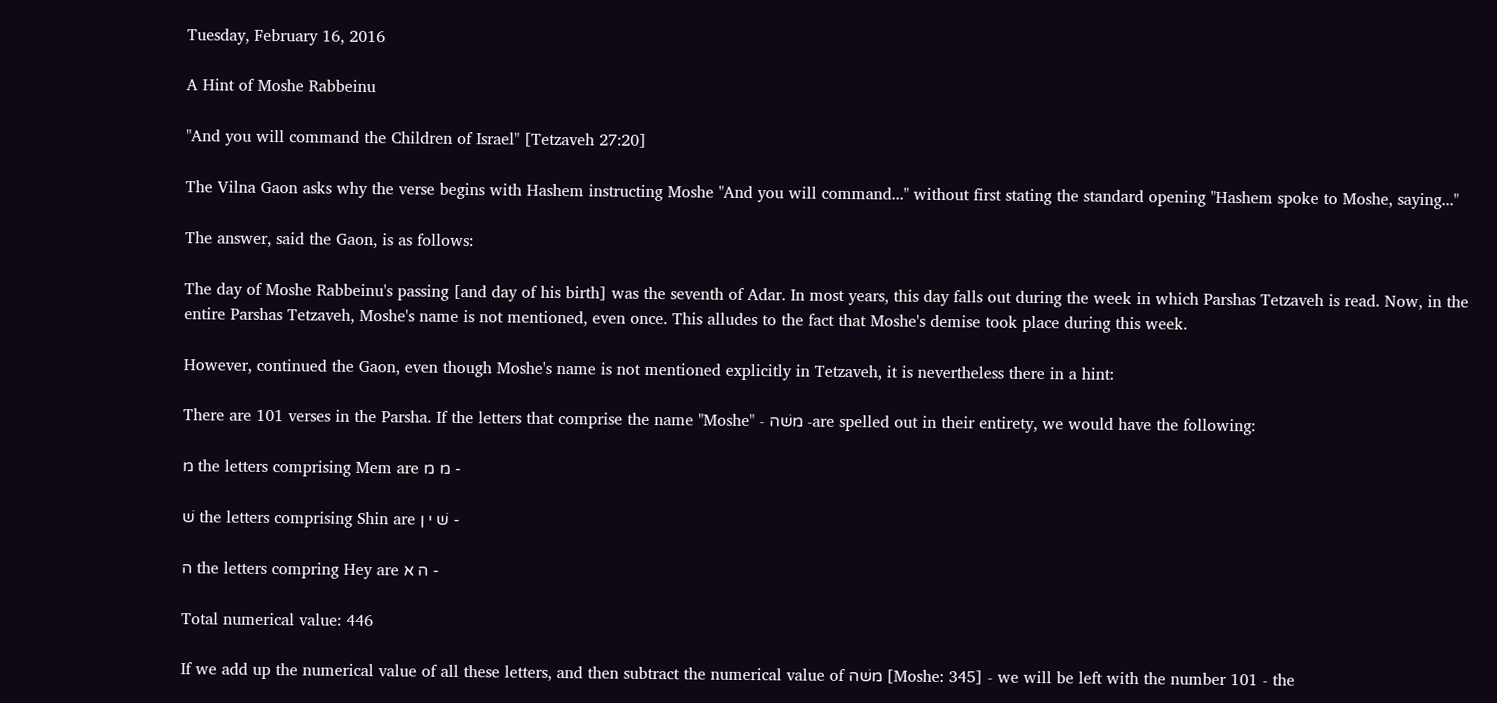Tuesday, February 16, 2016

A Hint of Moshe Rabbeinu

"And you will command the Children of Israel" [Tetzaveh 27:20]

The Vilna Gaon asks why the verse begins with Hashem instructing Moshe "And you will command..." without first stating the standard opening "Hashem spoke to Moshe, saying..."

The answer, said the Gaon, is as follows:

The day of Moshe Rabbeinu's passing [and day of his birth] was the seventh of Adar. In most years, this day falls out during the week in which Parshas Tetzaveh is read. Now, in the entire Parshas Tetzaveh, Moshe's name is not mentioned, even once. This alludes to the fact that Moshe's demise took place during this week.

However, continued the Gaon, even though Moshe's name is not mentioned explicitly in Tetzaveh, it is nevertheless there in a hint:

There are 101 verses in the Parsha. If the letters that comprise the name "Moshe" - משׁה -are spelled out in their entirety, we would have the following:

מ the letters comprising Mem are מ מ -

שׁ the letters comprising Shin are שׁ י ן -

ה the letters compring Hey are ה א -

Total numerical value: 446

If we add up the numerical value of all these letters, and then subtract the numerical value of משׁה [Moshe: 345] - we will be left with the number 101 - the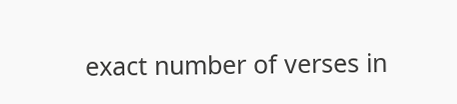exact number of verses in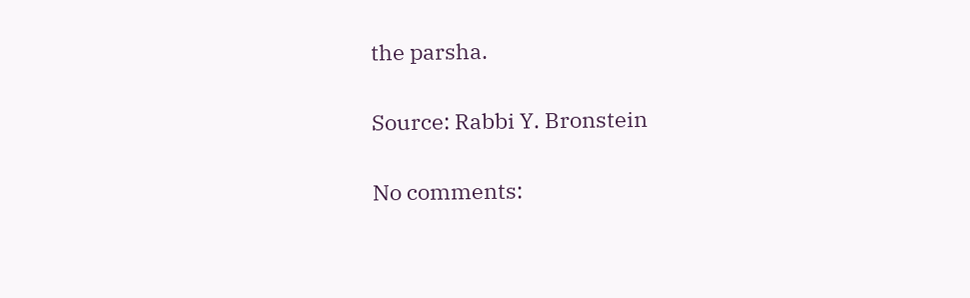the parsha.

Source: Rabbi Y. Bronstein

No comments: